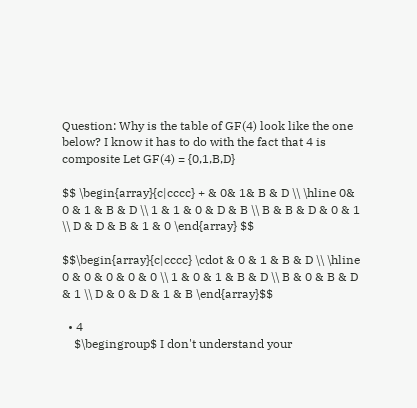Question: Why is the table of GF(4) look like the one below? I know it has to do with the fact that 4 is composite Let GF(4) = {0,1,B,D}

$$ \begin{array}{c|cccc} + & 0& 1& B & D \\ \hline 0& 0 & 1 & B & D \\ 1 & 1 & 0 & D & B \\ B & B & D & 0 & 1 \\ D & D & B & 1 & 0 \end{array} $$

$$\begin{array}{c|cccc} \cdot & 0 & 1 & B & D \\ \hline 0 & 0 & 0 & 0 & 0 \\ 1 & 0 & 1 & B & D \\ B & 0 & B & D & 1 \\ D & 0 & D & 1 & B \end{array}$$

  • 4
    $\begingroup$ I don't understand your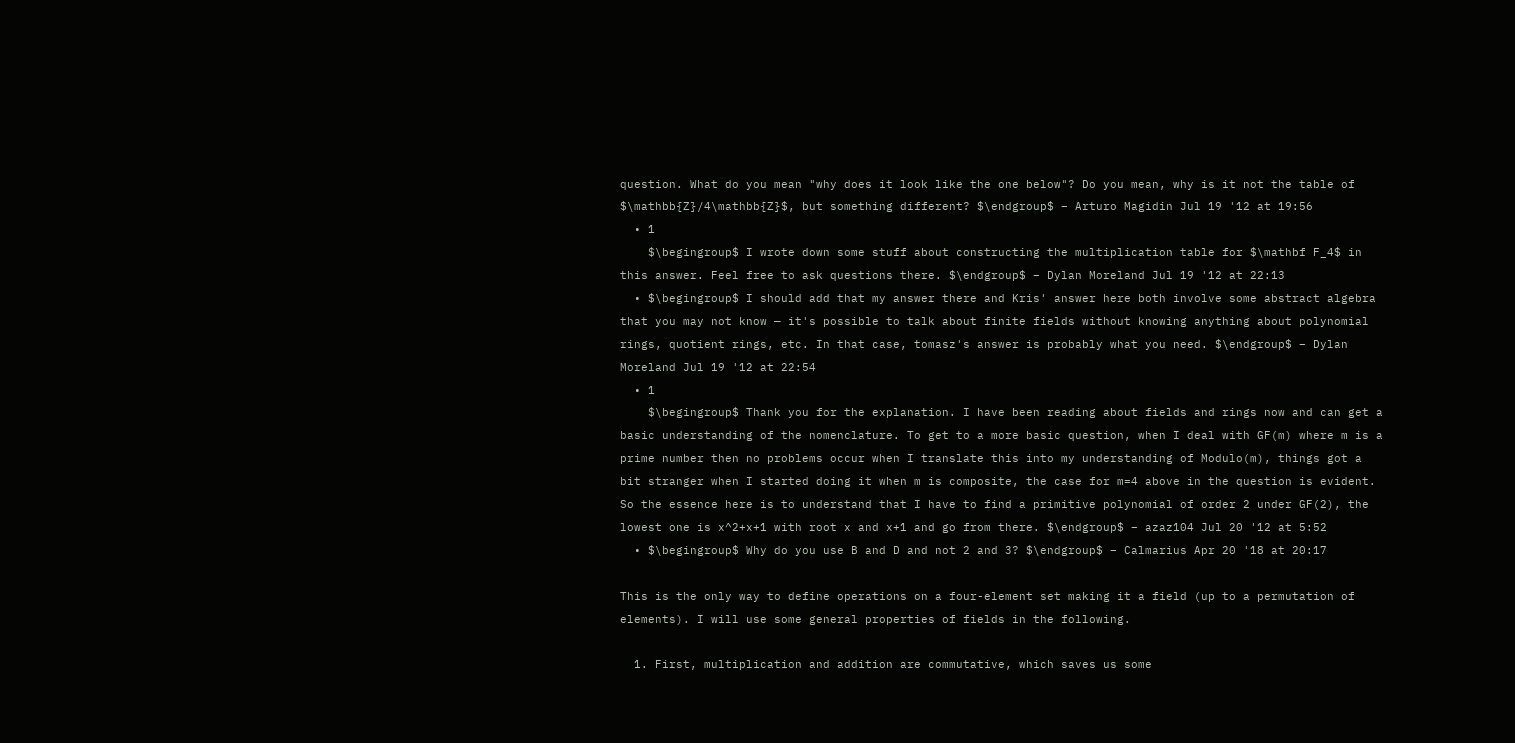question. What do you mean "why does it look like the one below"? Do you mean, why is it not the table of $\mathbb{Z}/4\mathbb{Z}$, but something different? $\endgroup$ – Arturo Magidin Jul 19 '12 at 19:56
  • 1
    $\begingroup$ I wrote down some stuff about constructing the multiplication table for $\mathbf F_4$ in this answer. Feel free to ask questions there. $\endgroup$ – Dylan Moreland Jul 19 '12 at 22:13
  • $\begingroup$ I should add that my answer there and Kris' answer here both involve some abstract algebra that you may not know — it's possible to talk about finite fields without knowing anything about polynomial rings, quotient rings, etc. In that case, tomasz's answer is probably what you need. $\endgroup$ – Dylan Moreland Jul 19 '12 at 22:54
  • 1
    $\begingroup$ Thank you for the explanation. I have been reading about fields and rings now and can get a basic understanding of the nomenclature. To get to a more basic question, when I deal with GF(m) where m is a prime number then no problems occur when I translate this into my understanding of Modulo(m), things got a bit stranger when I started doing it when m is composite, the case for m=4 above in the question is evident. So the essence here is to understand that I have to find a primitive polynomial of order 2 under GF(2), the lowest one is x^2+x+1 with root x and x+1 and go from there. $\endgroup$ – azaz104 Jul 20 '12 at 5:52
  • $\begingroup$ Why do you use B and D and not 2 and 3? $\endgroup$ – Calmarius Apr 20 '18 at 20:17

This is the only way to define operations on a four-element set making it a field (up to a permutation of elements). I will use some general properties of fields in the following.

  1. First, multiplication and addition are commutative, which saves us some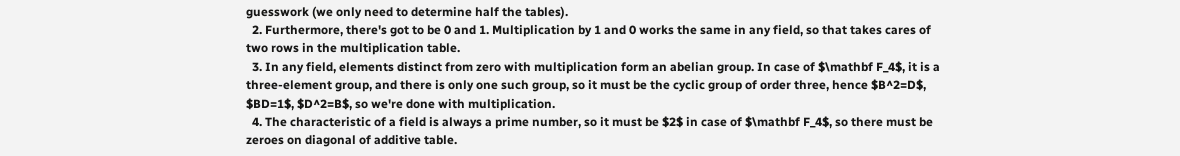guesswork (we only need to determine half the tables).
  2. Furthermore, there's got to be 0 and 1. Multiplication by 1 and 0 works the same in any field, so that takes cares of two rows in the multiplication table.
  3. In any field, elements distinct from zero with multiplication form an abelian group. In case of $\mathbf F_4$, it is a three-element group, and there is only one such group, so it must be the cyclic group of order three, hence $B^2=D$, $BD=1$, $D^2=B$, so we're done with multiplication.
  4. The characteristic of a field is always a prime number, so it must be $2$ in case of $\mathbf F_4$, so there must be zeroes on diagonal of additive table.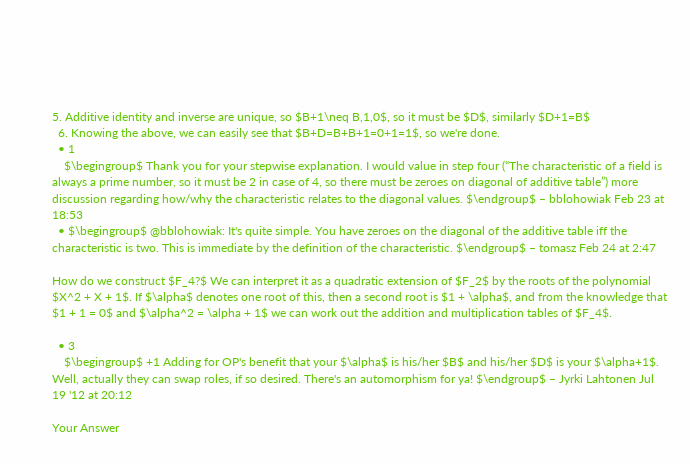5. Additive identity and inverse are unique, so $B+1\neq B,1,0$, so it must be $D$, similarly $D+1=B$
  6. Knowing the above, we can easily see that $B+D=B+B+1=0+1=1$, so we're done.
  • 1
    $\begingroup$ Thank you for your stepwise explanation. I would value in step four (“The characteristic of a field is always a prime number, so it must be 2 in case of 4, so there must be zeroes on diagonal of additive table”) more discussion regarding how/why the characteristic relates to the diagonal values. $\endgroup$ – bblohowiak Feb 23 at 18:53
  • $\begingroup$ @bblohowiak: It's quite simple. You have zeroes on the diagonal of the additive table iff the characteristic is two. This is immediate by the definition of the characteristic. $\endgroup$ – tomasz Feb 24 at 2:47

How do we construct $F_4?$ We can interpret it as a quadratic extension of $F_2$ by the roots of the polynomial $X^2 + X + 1$. If $\alpha$ denotes one root of this, then a second root is $1 + \alpha$, and from the knowledge that $1 + 1 = 0$ and $\alpha^2 = \alpha + 1$ we can work out the addition and multiplication tables of $F_4$.

  • 3
    $\begingroup$ +1 Adding for OP's benefit that your $\alpha$ is his/her $B$ and his/her $D$ is your $\alpha+1$. Well, actually they can swap roles, if so desired. There's an automorphism for ya! $\endgroup$ – Jyrki Lahtonen Jul 19 '12 at 20:12

Your Answer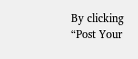By clicking “Post Your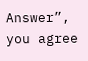Answer”, you agree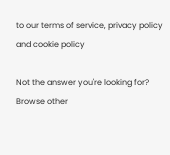to our terms of service, privacy policy and cookie policy

Not the answer you're looking for? Browse other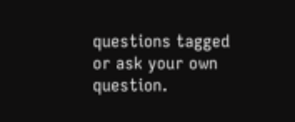questions tagged or ask your own question.